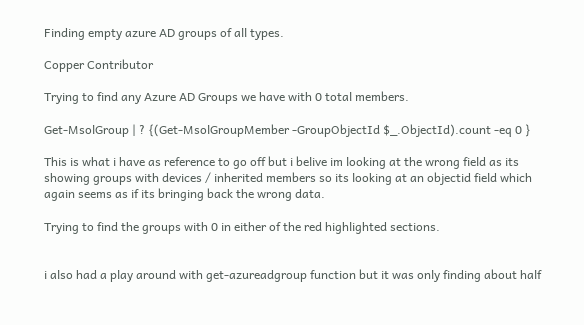Finding empty azure AD groups of all types.

Copper Contributor

Trying to find any Azure AD Groups we have with 0 total members.

Get-MsolGroup | ? {(Get-MsolGroupMember -GroupObjectId $_.ObjectId).count -eq 0 }

This is what i have as reference to go off but i belive im looking at the wrong field as its showing groups with devices / inherited members so its looking at an objectid field which again seems as if its bringing back the wrong data.

Trying to find the groups with 0 in either of the red highlighted sections.


i also had a play around with get-azureadgroup function but it was only finding about half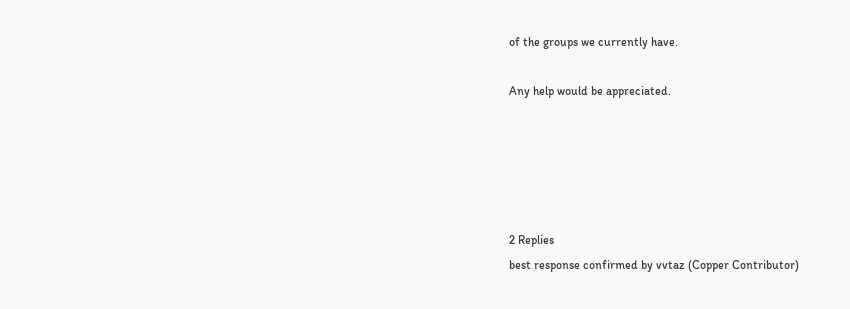of the groups we currently have.

Any help would be appreciated.





2 Replies
best response confirmed by vvtaz (Copper Contributor)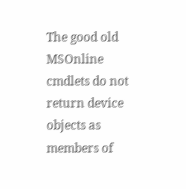The good old MSOnline cmdlets do not return device objects as members of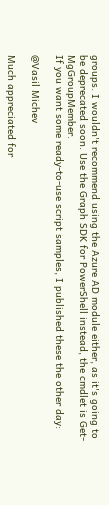groups. I wouldn't recommend using the Azure AD module either, as it's going to be deprecated soon. Use the Graph SDK for PowerShell instead, the cmdlet is Get-MgGroupMember.
If you want some ready-to-use script samples, I published these the other day:

@Vasil Michev

Much appreciated for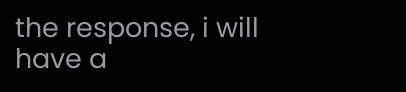the response, i will have a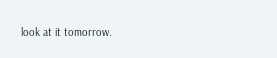look at it tomorrow.